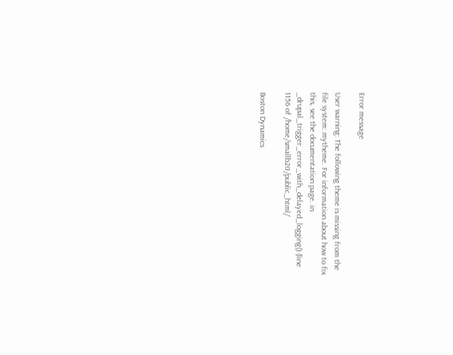Error message

User warning: The following theme is missing from the file system: mytheme. For information about how to fix this, see the documentation page. in _drupal_trigger_error_with_delayed_logging() (line 1156 of /home/smallb20/public_html/

Boston Dynamics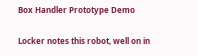Box Handler Prototype Demo

Locker notes this robot, well on in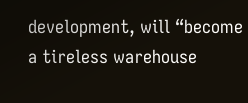development, will “become a tireless warehouse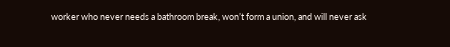worker who never needs a bathroom break, won’t form a union, and will never ask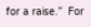for a raise.”  For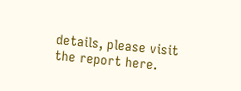details, please visit the report here.